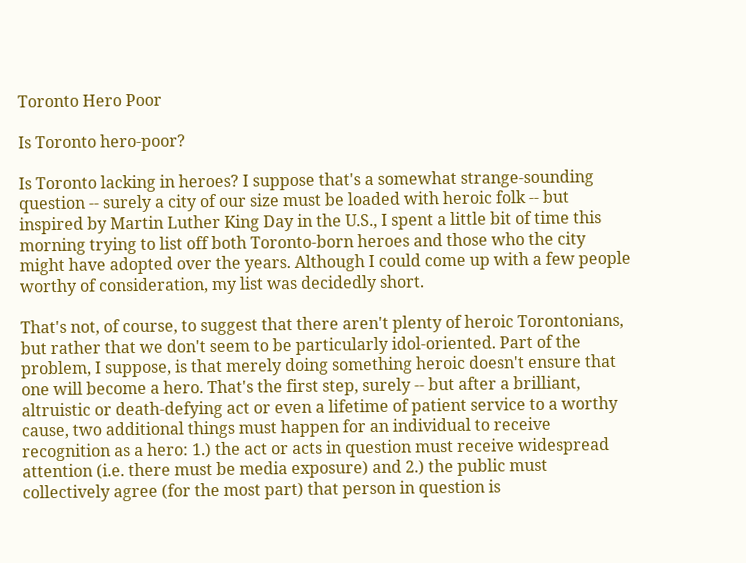Toronto Hero Poor

Is Toronto hero-poor?

Is Toronto lacking in heroes? I suppose that's a somewhat strange-sounding question -- surely a city of our size must be loaded with heroic folk -- but inspired by Martin Luther King Day in the U.S., I spent a little bit of time this morning trying to list off both Toronto-born heroes and those who the city might have adopted over the years. Although I could come up with a few people worthy of consideration, my list was decidedly short.

That's not, of course, to suggest that there aren't plenty of heroic Torontonians, but rather that we don't seem to be particularly idol-oriented. Part of the problem, I suppose, is that merely doing something heroic doesn't ensure that one will become a hero. That's the first step, surely -- but after a brilliant, altruistic or death-defying act or even a lifetime of patient service to a worthy cause, two additional things must happen for an individual to receive recognition as a hero: 1.) the act or acts in question must receive widespread attention (i.e. there must be media exposure) and 2.) the public must collectively agree (for the most part) that person in question is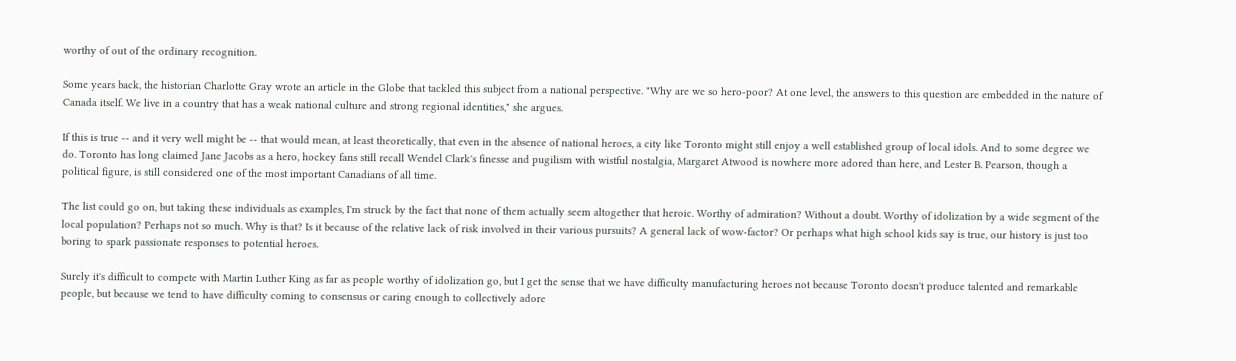worthy of out of the ordinary recognition.

Some years back, the historian Charlotte Gray wrote an article in the Globe that tackled this subject from a national perspective. "Why are we so hero-poor? At one level, the answers to this question are embedded in the nature of Canada itself. We live in a country that has a weak national culture and strong regional identities," she argues.

If this is true -- and it very well might be -- that would mean, at least theoretically, that even in the absence of national heroes, a city like Toronto might still enjoy a well established group of local idols. And to some degree we do. Toronto has long claimed Jane Jacobs as a hero, hockey fans still recall Wendel Clark's finesse and pugilism with wistful nostalgia, Margaret Atwood is nowhere more adored than here, and Lester B. Pearson, though a political figure, is still considered one of the most important Canadians of all time.

The list could go on, but taking these individuals as examples, I'm struck by the fact that none of them actually seem altogether that heroic. Worthy of admiration? Without a doubt. Worthy of idolization by a wide segment of the local population? Perhaps not so much. Why is that? Is it because of the relative lack of risk involved in their various pursuits? A general lack of wow-factor? Or perhaps what high school kids say is true, our history is just too boring to spark passionate responses to potential heroes.

Surely it's difficult to compete with Martin Luther King as far as people worthy of idolization go, but I get the sense that we have difficulty manufacturing heroes not because Toronto doesn't produce talented and remarkable people, but because we tend to have difficulty coming to consensus or caring enough to collectively adore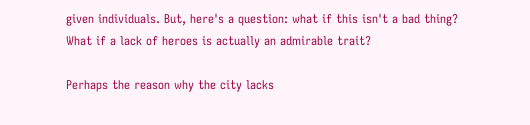given individuals. But, here's a question: what if this isn't a bad thing? What if a lack of heroes is actually an admirable trait?

Perhaps the reason why the city lacks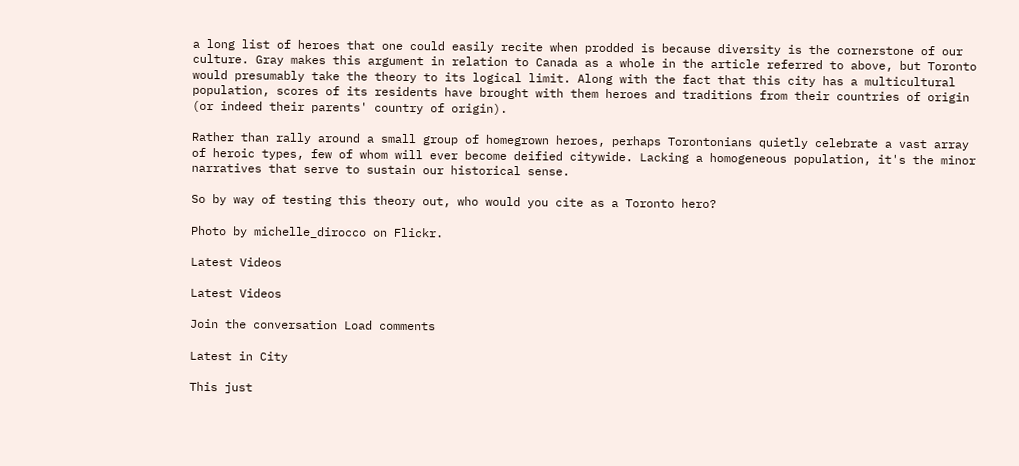a long list of heroes that one could easily recite when prodded is because diversity is the cornerstone of our culture. Gray makes this argument in relation to Canada as a whole in the article referred to above, but Toronto would presumably take the theory to its logical limit. Along with the fact that this city has a multicultural population, scores of its residents have brought with them heroes and traditions from their countries of origin (or indeed their parents' country of origin).

Rather than rally around a small group of homegrown heroes, perhaps Torontonians quietly celebrate a vast array of heroic types, few of whom will ever become deified citywide. Lacking a homogeneous population, it's the minor narratives that serve to sustain our historical sense.

So by way of testing this theory out, who would you cite as a Toronto hero?

Photo by michelle_dirocco on Flickr.

Latest Videos

Latest Videos

Join the conversation Load comments

Latest in City

This just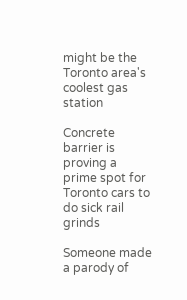might be the Toronto area's coolest gas station

Concrete barrier is proving a prime spot for Toronto cars to do sick rail grinds

Someone made a parody of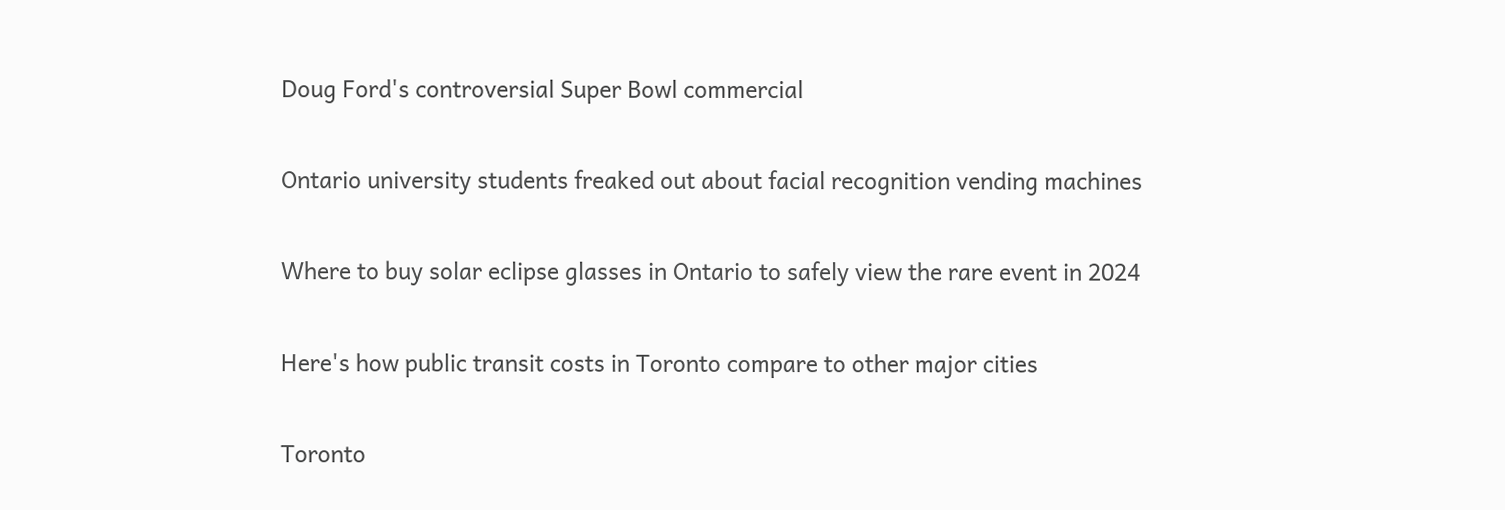Doug Ford's controversial Super Bowl commercial

Ontario university students freaked out about facial recognition vending machines

Where to buy solar eclipse glasses in Ontario to safely view the rare event in 2024

Here's how public transit costs in Toronto compare to other major cities

Toronto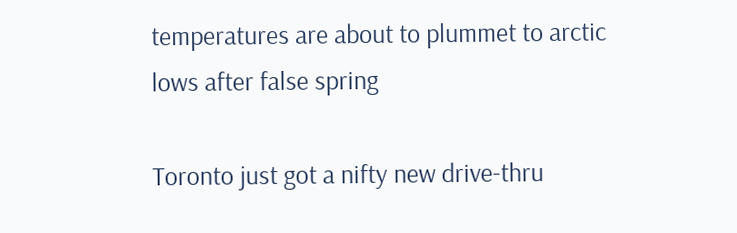temperatures are about to plummet to arctic lows after false spring

Toronto just got a nifty new drive-thru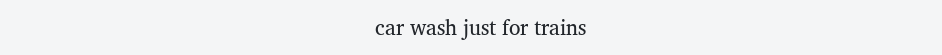car wash just for trains